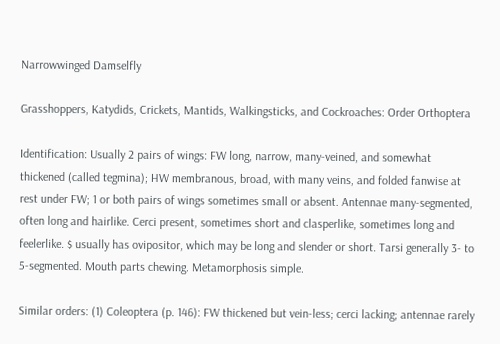Narrowwinged Damselfly

Grasshoppers, Katydids, Crickets, Mantids, Walkingsticks, and Cockroaches: Order Orthoptera

Identification: Usually 2 pairs of wings: FW long, narrow, many-veined, and somewhat thickened (called tegmina); HW membranous, broad, with many veins, and folded fanwise at rest under FW; 1 or both pairs of wings sometimes small or absent. Antennae many-segmented, often long and hairlike. Cerci present, sometimes short and clasperlike, sometimes long and feelerlike. $ usually has ovipositor, which may be long and slender or short. Tarsi generally 3- to 5-segmented. Mouth parts chewing. Metamorphosis simple.

Similar orders: (1) Coleoptera (p. 146): FW thickened but vein-less; cerci lacking; antennae rarely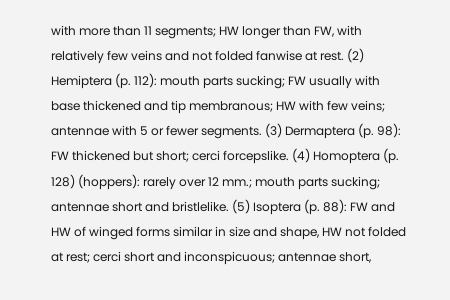with more than 11 segments; HW longer than FW, with relatively few veins and not folded fanwise at rest. (2) Hemiptera (p. 112): mouth parts sucking; FW usually with base thickened and tip membranous; HW with few veins; antennae with 5 or fewer segments. (3) Dermaptera (p. 98): FW thickened but short; cerci forcepslike. (4) Homoptera (p. 128) (hoppers): rarely over 12 mm.; mouth parts sucking; antennae short and bristlelike. (5) Isoptera (p. 88): FW and HW of winged forms similar in size and shape, HW not folded at rest; cerci short and inconspicuous; antennae short,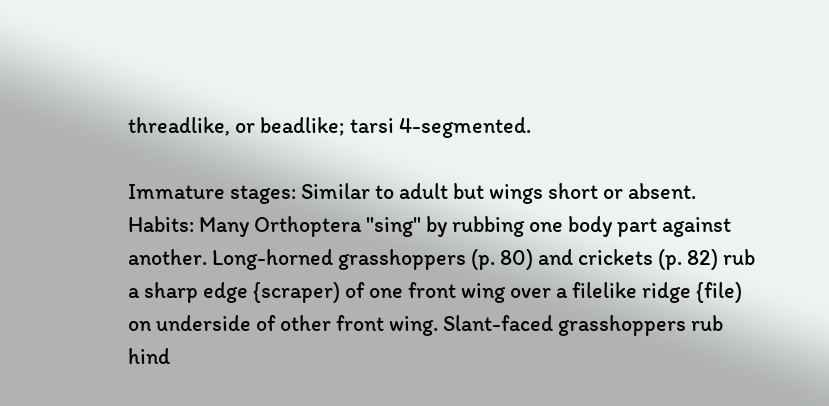threadlike, or beadlike; tarsi 4-segmented.

Immature stages: Similar to adult but wings short or absent. Habits: Many Orthoptera "sing" by rubbing one body part against another. Long-horned grasshoppers (p. 80) and crickets (p. 82) rub a sharp edge {scraper) of one front wing over a filelike ridge {file) on underside of other front wing. Slant-faced grasshoppers rub hind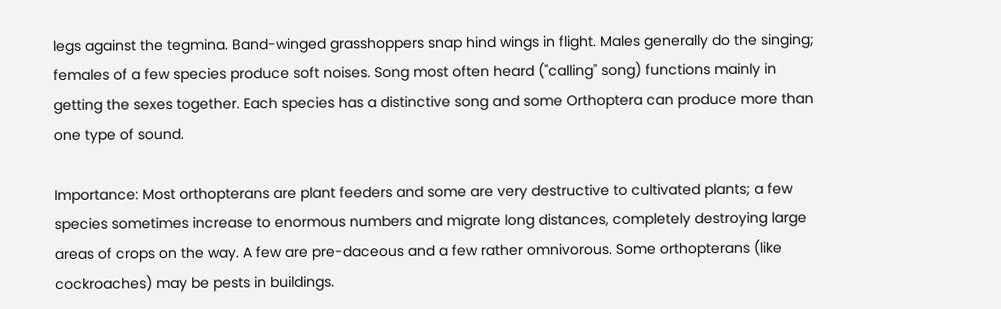legs against the tegmina. Band-winged grasshoppers snap hind wings in flight. Males generally do the singing; females of a few species produce soft noises. Song most often heard ("calling" song) functions mainly in getting the sexes together. Each species has a distinctive song and some Orthoptera can produce more than one type of sound.

Importance: Most orthopterans are plant feeders and some are very destructive to cultivated plants; a few species sometimes increase to enormous numbers and migrate long distances, completely destroying large areas of crops on the way. A few are pre-daceous and a few rather omnivorous. Some orthopterans (like cockroaches) may be pests in buildings.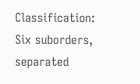Classification: Six suborders, separated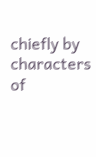chiefly by characters of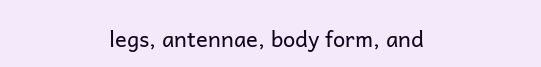legs, antennae, body form, and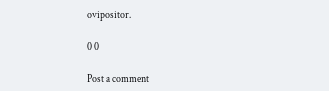ovipositor.

0 0

Post a comment